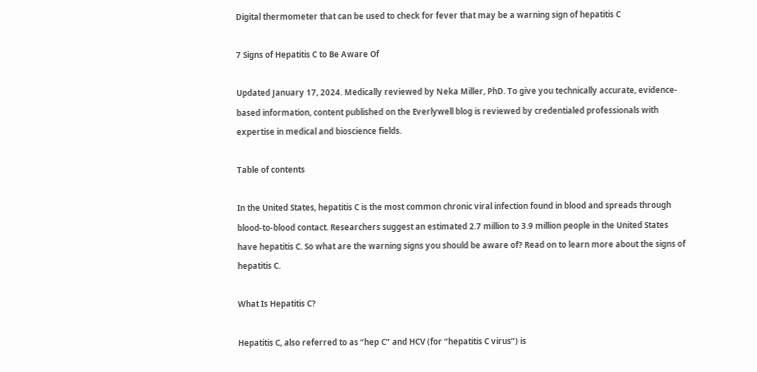Digital thermometer that can be used to check for fever that may be a warning sign of hepatitis C

7 Signs of Hepatitis C to Be Aware Of

Updated January 17, 2024. Medically reviewed by Neka Miller, PhD. To give you technically accurate, evidence-based information, content published on the Everlywell blog is reviewed by credentialed professionals with expertise in medical and bioscience fields.

Table of contents

In the United States, hepatitis C is the most common chronic viral infection found in blood and spreads through blood-to-blood contact. Researchers suggest an estimated 2.7 million to 3.9 million people in the United States have hepatitis C. So what are the warning signs you should be aware of? Read on to learn more about the signs of hepatitis C.

What Is Hepatitis C?

Hepatitis C, also referred to as “hep C” and HCV (for “hepatitis C virus”) is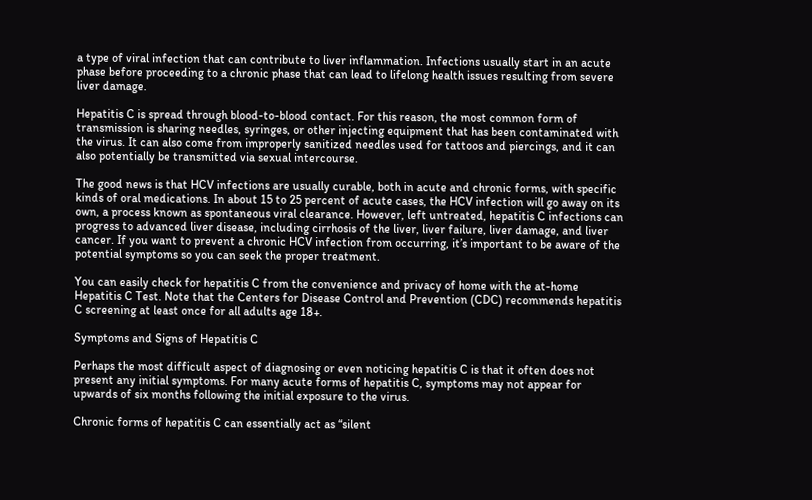a type of viral infection that can contribute to liver inflammation. Infections usually start in an acute phase before proceeding to a chronic phase that can lead to lifelong health issues resulting from severe liver damage.

Hepatitis C is spread through blood-to-blood contact. For this reason, the most common form of transmission is sharing needles, syringes, or other injecting equipment that has been contaminated with the virus. It can also come from improperly sanitized needles used for tattoos and piercings, and it can also potentially be transmitted via sexual intercourse.

The good news is that HCV infections are usually curable, both in acute and chronic forms, with specific kinds of oral medications. In about 15 to 25 percent of acute cases, the HCV infection will go away on its own, a process known as spontaneous viral clearance. However, left untreated, hepatitis C infections can progress to advanced liver disease, including cirrhosis of the liver, liver failure, liver damage, and liver cancer. If you want to prevent a chronic HCV infection from occurring, it’s important to be aware of the potential symptoms so you can seek the proper treatment.

You can easily check for hepatitis C from the convenience and privacy of home with the at-home Hepatitis C Test. Note that the Centers for Disease Control and Prevention (CDC) recommends hepatitis C screening at least once for all adults age 18+.

Symptoms and Signs of Hepatitis C

Perhaps the most difficult aspect of diagnosing or even noticing hepatitis C is that it often does not present any initial symptoms. For many acute forms of hepatitis C, symptoms may not appear for upwards of six months following the initial exposure to the virus.

Chronic forms of hepatitis C can essentially act as “silent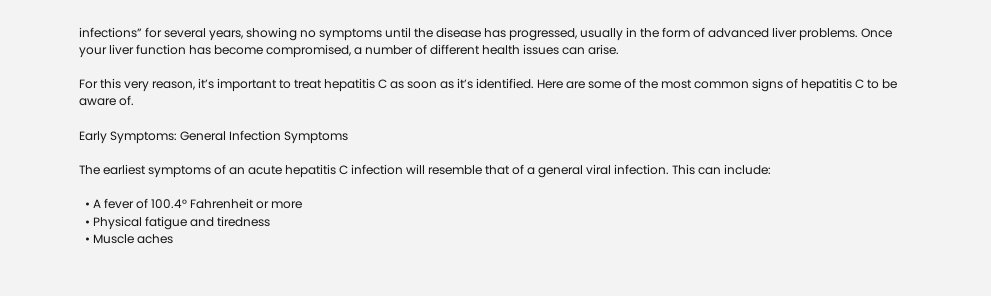infections” for several years, showing no symptoms until the disease has progressed, usually in the form of advanced liver problems. Once your liver function has become compromised, a number of different health issues can arise.

For this very reason, it’s important to treat hepatitis C as soon as it’s identified. Here are some of the most common signs of hepatitis C to be aware of.

Early Symptoms: General Infection Symptoms

The earliest symptoms of an acute hepatitis C infection will resemble that of a general viral infection. This can include:

  • A fever of 100.4° Fahrenheit or more
  • Physical fatigue and tiredness
  • Muscle aches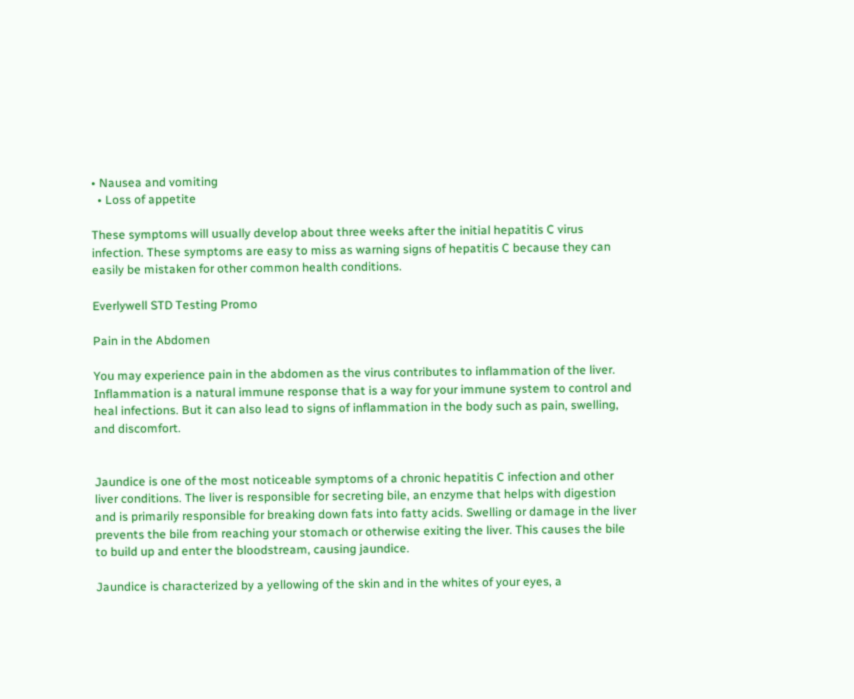• Nausea and vomiting
  • Loss of appetite

These symptoms will usually develop about three weeks after the initial hepatitis C virus infection. These symptoms are easy to miss as warning signs of hepatitis C because they can easily be mistaken for other common health conditions.

Everlywell STD Testing Promo

Pain in the Abdomen

You may experience pain in the abdomen as the virus contributes to inflammation of the liver. Inflammation is a natural immune response that is a way for your immune system to control and heal infections. But it can also lead to signs of inflammation in the body such as pain, swelling, and discomfort.


Jaundice is one of the most noticeable symptoms of a chronic hepatitis C infection and other liver conditions. The liver is responsible for secreting bile, an enzyme that helps with digestion and is primarily responsible for breaking down fats into fatty acids. Swelling or damage in the liver prevents the bile from reaching your stomach or otherwise exiting the liver. This causes the bile to build up and enter the bloodstream, causing jaundice.

Jaundice is characterized by a yellowing of the skin and in the whites of your eyes, a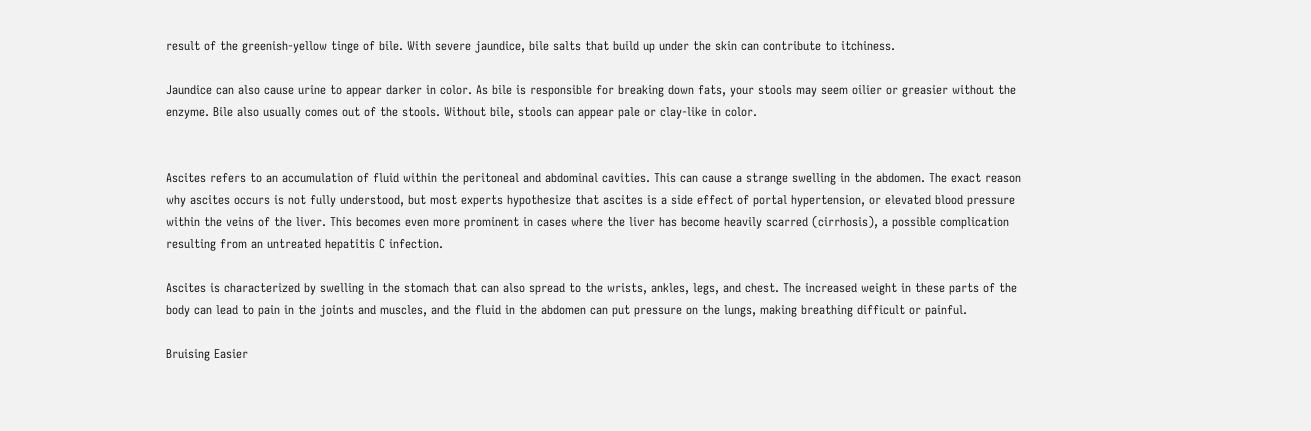result of the greenish-yellow tinge of bile. With severe jaundice, bile salts that build up under the skin can contribute to itchiness.

Jaundice can also cause urine to appear darker in color. As bile is responsible for breaking down fats, your stools may seem oilier or greasier without the enzyme. Bile also usually comes out of the stools. Without bile, stools can appear pale or clay-like in color.


Ascites refers to an accumulation of fluid within the peritoneal and abdominal cavities. This can cause a strange swelling in the abdomen. The exact reason why ascites occurs is not fully understood, but most experts hypothesize that ascites is a side effect of portal hypertension, or elevated blood pressure within the veins of the liver. This becomes even more prominent in cases where the liver has become heavily scarred (cirrhosis), a possible complication resulting from an untreated hepatitis C infection.

Ascites is characterized by swelling in the stomach that can also spread to the wrists, ankles, legs, and chest. The increased weight in these parts of the body can lead to pain in the joints and muscles, and the fluid in the abdomen can put pressure on the lungs, making breathing difficult or painful.

Bruising Easier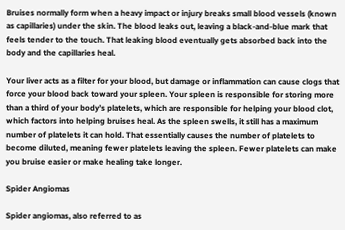Bruises normally form when a heavy impact or injury breaks small blood vessels (known as capillaries) under the skin. The blood leaks out, leaving a black-and-blue mark that feels tender to the touch. That leaking blood eventually gets absorbed back into the body and the capillaries heal.

Your liver acts as a filter for your blood, but damage or inflammation can cause clogs that force your blood back toward your spleen. Your spleen is responsible for storing more than a third of your body’s platelets, which are responsible for helping your blood clot, which factors into helping bruises heal. As the spleen swells, it still has a maximum number of platelets it can hold. That essentially causes the number of platelets to become diluted, meaning fewer platelets leaving the spleen. Fewer platelets can make you bruise easier or make healing take longer.

Spider Angiomas

Spider angiomas, also referred to as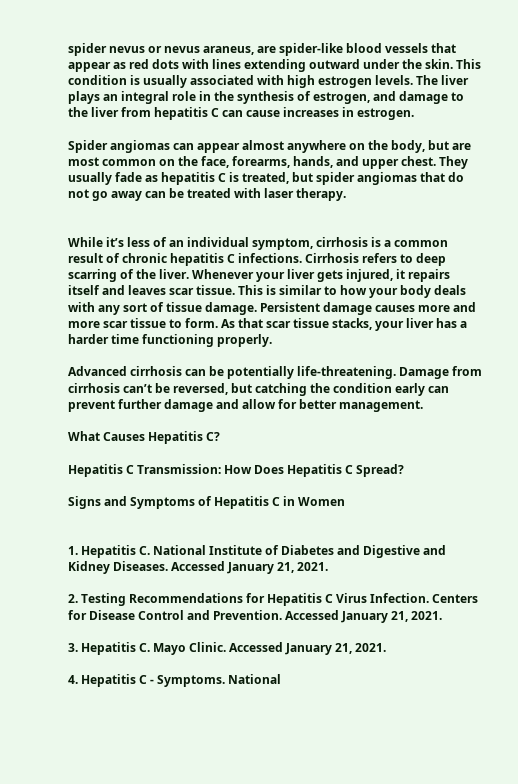spider nevus or nevus araneus, are spider-like blood vessels that appear as red dots with lines extending outward under the skin. This condition is usually associated with high estrogen levels. The liver plays an integral role in the synthesis of estrogen, and damage to the liver from hepatitis C can cause increases in estrogen.

Spider angiomas can appear almost anywhere on the body, but are most common on the face, forearms, hands, and upper chest. They usually fade as hepatitis C is treated, but spider angiomas that do not go away can be treated with laser therapy.


While it’s less of an individual symptom, cirrhosis is a common result of chronic hepatitis C infections. Cirrhosis refers to deep scarring of the liver. Whenever your liver gets injured, it repairs itself and leaves scar tissue. This is similar to how your body deals with any sort of tissue damage. Persistent damage causes more and more scar tissue to form. As that scar tissue stacks, your liver has a harder time functioning properly.

Advanced cirrhosis can be potentially life-threatening. Damage from cirrhosis can’t be reversed, but catching the condition early can prevent further damage and allow for better management.

What Causes Hepatitis C?

Hepatitis C Transmission: How Does Hepatitis C Spread?

Signs and Symptoms of Hepatitis C in Women


1. Hepatitis C. National Institute of Diabetes and Digestive and Kidney Diseases. Accessed January 21, 2021.

2. Testing Recommendations for Hepatitis C Virus Infection. Centers for Disease Control and Prevention. Accessed January 21, 2021.

3. Hepatitis C. Mayo Clinic. Accessed January 21, 2021.

4. Hepatitis C - Symptoms. National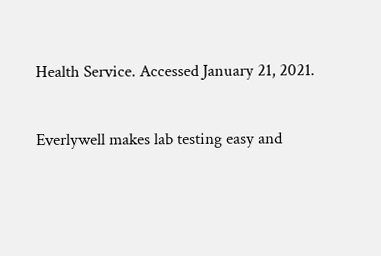Health Service. Accessed January 21, 2021.

Everlywell makes lab testing easy and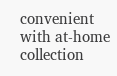convenient with at-home collection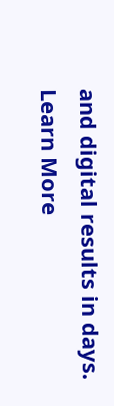and digital results in days. Learn More